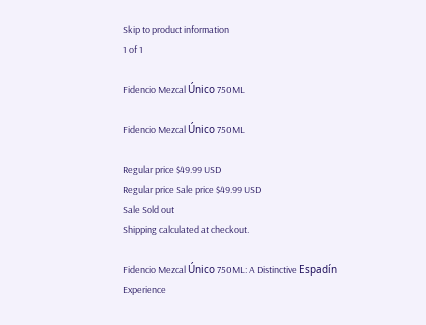Skip to product information
1 of 1

Fidencio Mezcal Único 750ML

Fidencio Mezcal Único 750ML

Regular price $49.99 USD
Regular price Sale price $49.99 USD
Sale Sold out
Shipping calculated at checkout.

Fidencio Mezcal Único 750ML: A Distinctive Espadín Experience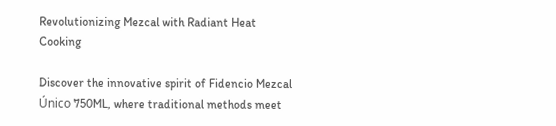Revolutionizing Mezcal with Radiant Heat Cooking

Discover the innovative spirit of Fidencio Mezcal Único 750ML, where traditional methods meet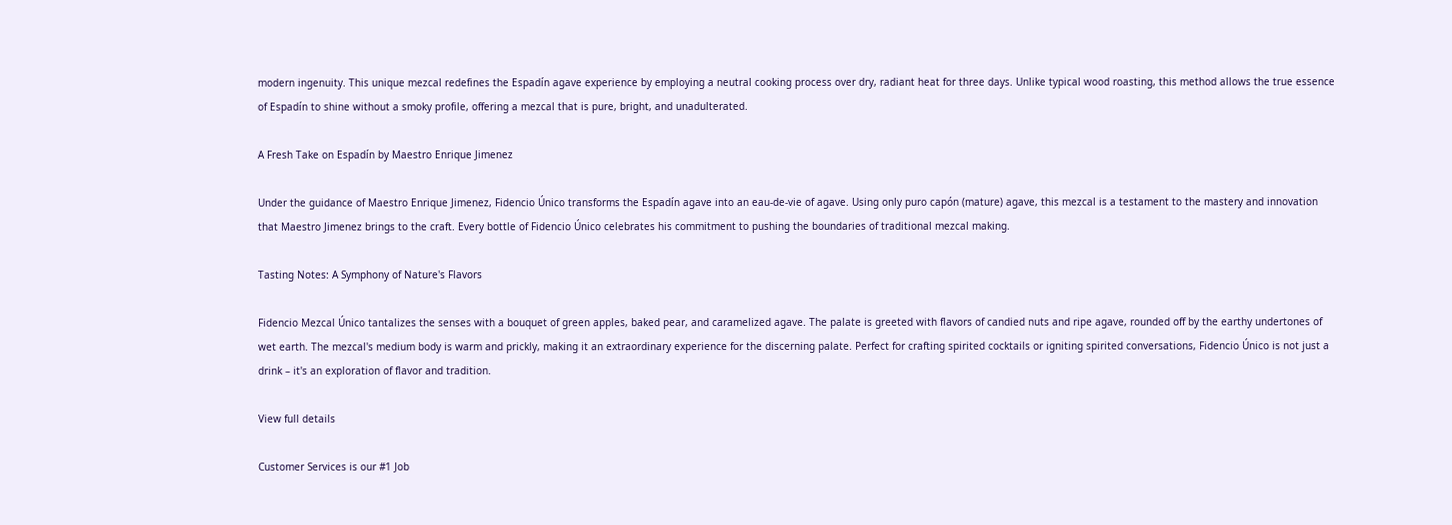modern ingenuity. This unique mezcal redefines the Espadín agave experience by employing a neutral cooking process over dry, radiant heat for three days. Unlike typical wood roasting, this method allows the true essence of Espadín to shine without a smoky profile, offering a mezcal that is pure, bright, and unadulterated.

A Fresh Take on Espadín by Maestro Enrique Jimenez

Under the guidance of Maestro Enrique Jimenez, Fidencio Único transforms the Espadín agave into an eau-de-vie of agave. Using only puro capón (mature) agave, this mezcal is a testament to the mastery and innovation that Maestro Jimenez brings to the craft. Every bottle of Fidencio Único celebrates his commitment to pushing the boundaries of traditional mezcal making.

Tasting Notes: A Symphony of Nature's Flavors

Fidencio Mezcal Único tantalizes the senses with a bouquet of green apples, baked pear, and caramelized agave. The palate is greeted with flavors of candied nuts and ripe agave, rounded off by the earthy undertones of wet earth. The mezcal's medium body is warm and prickly, making it an extraordinary experience for the discerning palate. Perfect for crafting spirited cocktails or igniting spirited conversations, Fidencio Único is not just a drink – it's an exploration of flavor and tradition.

View full details

Customer Services is our #1 Job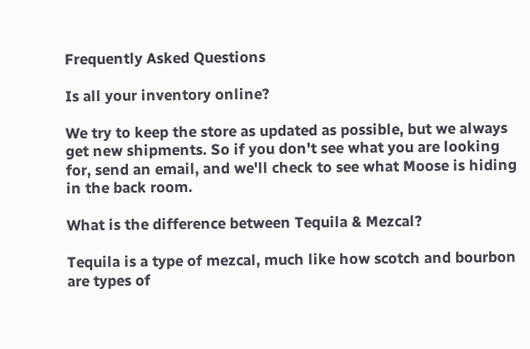Frequently Asked Questions

Is all your inventory online?

We try to keep the store as updated as possible, but we always get new shipments. So if you don't see what you are looking for, send an email, and we'll check to see what Moose is hiding in the back room.

What is the difference between Tequila & Mezcal?

Tequila is a type of mezcal, much like how scotch and bourbon are types of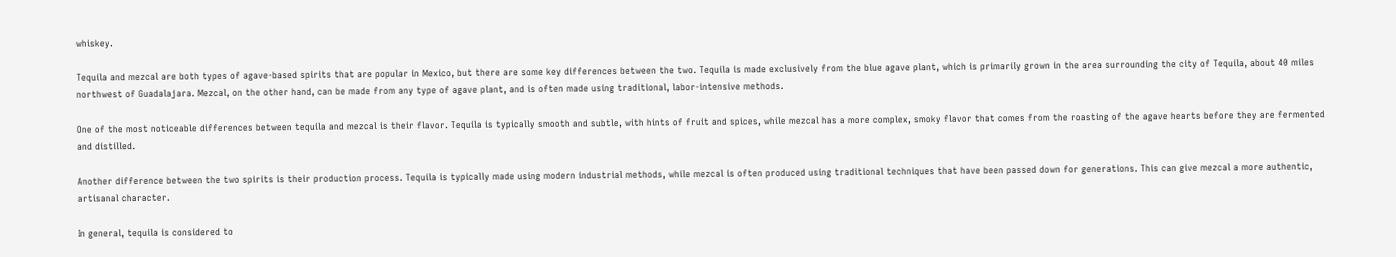whiskey.

Tequila and mezcal are both types of agave-based spirits that are popular in Mexico, but there are some key differences between the two. Tequila is made exclusively from the blue agave plant, which is primarily grown in the area surrounding the city of Tequila, about 40 miles northwest of Guadalajara. Mezcal, on the other hand, can be made from any type of agave plant, and is often made using traditional, labor-intensive methods.

One of the most noticeable differences between tequila and mezcal is their flavor. Tequila is typically smooth and subtle, with hints of fruit and spices, while mezcal has a more complex, smoky flavor that comes from the roasting of the agave hearts before they are fermented and distilled.

Another difference between the two spirits is their production process. Tequila is typically made using modern industrial methods, while mezcal is often produced using traditional techniques that have been passed down for generations. This can give mezcal a more authentic, artisanal character.

In general, tequila is considered to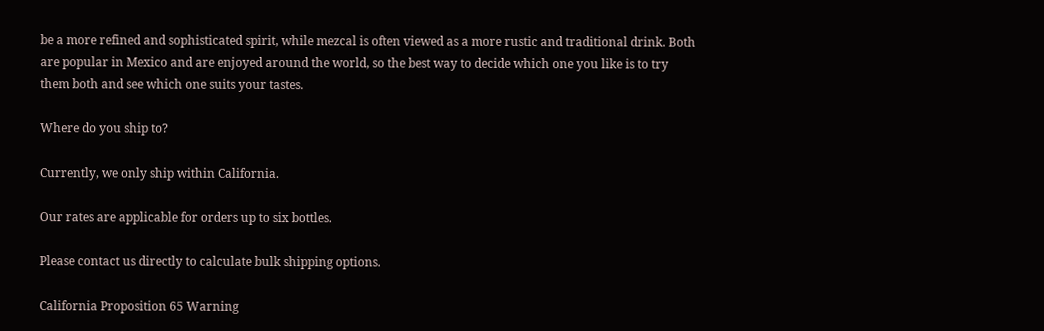be a more refined and sophisticated spirit, while mezcal is often viewed as a more rustic and traditional drink. Both are popular in Mexico and are enjoyed around the world, so the best way to decide which one you like is to try them both and see which one suits your tastes.

Where do you ship to?

Currently, we only ship within California.

Our rates are applicable for orders up to six bottles.

Please contact us directly to calculate bulk shipping options.

California Proposition 65 Warning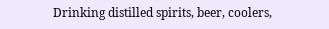Drinking distilled spirits, beer, coolers,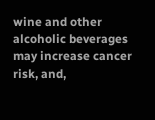wine and other alcoholic beverages may increase cancer risk, and,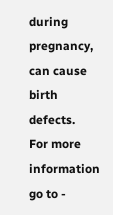during pregnancy, can cause birth defects.
For more information go to -